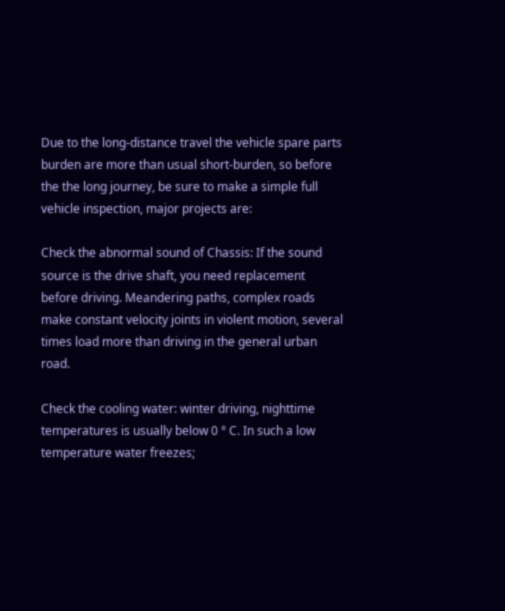Due to the long-distance travel the vehicle spare parts burden are more than usual short-burden, so before the the long journey, be sure to make a simple full vehicle inspection, major projects are:

Check the abnormal sound of Chassis: If the sound source is the drive shaft, you need replacement before driving. Meandering paths, complex roads make constant velocity joints in violent motion, several times load more than driving in the general urban road.

Check the cooling water: winter driving, nighttime temperatures is usually below 0 ° C. In such a low temperature water freezes;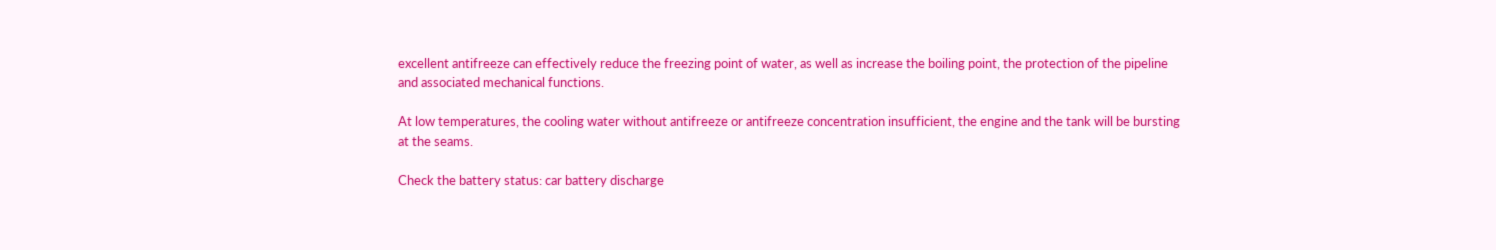excellent antifreeze can effectively reduce the freezing point of water, as well as increase the boiling point, the protection of the pipeline and associated mechanical functions.

At low temperatures, the cooling water without antifreeze or antifreeze concentration insufficient, the engine and the tank will be bursting at the seams.

Check the battery status: car battery discharge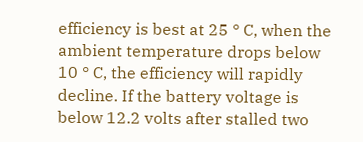efficiency is best at 25 ° C, when the ambient temperature drops below 10 ° C, the efficiency will rapidly decline. If the battery voltage is below 12.2 volts after stalled two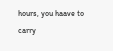hours, you haave to carry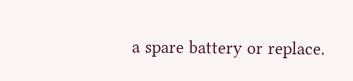a spare battery or replace.